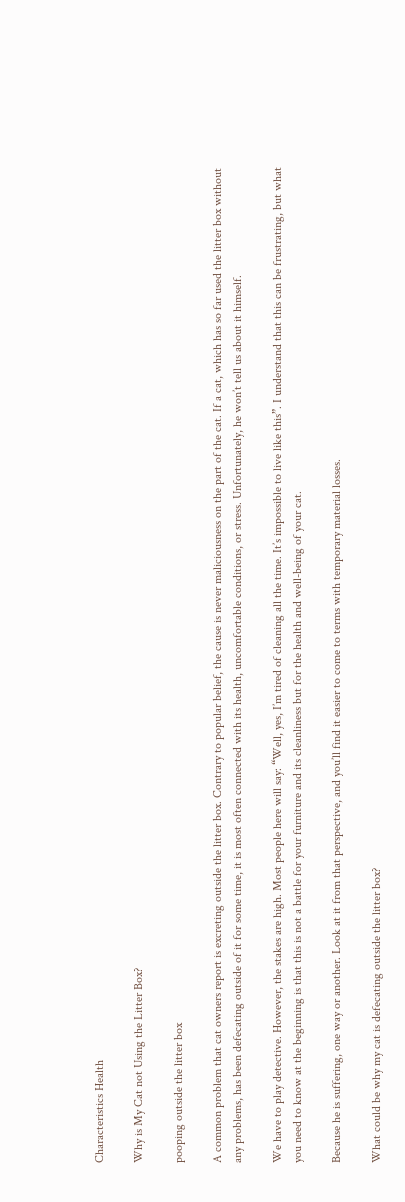Characteristics Health

Why is My Cat not Using the Litter Box?

pooping outside the litter box

A common problem that cat owners report is excreting outside the litter box. Contrary to popular belief, the cause is never maliciousness on the part of the cat. If a cat, which has so far used the litter box without any problems, has been defecating outside of it for some time, it is most often connected with its health, uncomfortable conditions, or stress. Unfortunately, he won’t tell us about it himself.

We have to play detective. However, the stakes are high. Most people here will say: “Well, yes, I’m tired of cleaning all the time. It’s impossible to live like this”. I understand that this can be frustrating, but what you need to know at the beginning is that this is not a battle for your furniture and its cleanliness but for the health and well-being of your cat.

Because he is suffering, one way or another. Look at it from that perspective, and you’ll find it easier to come to terms with temporary material losses.

What could be why my cat is defecating outside the litter box?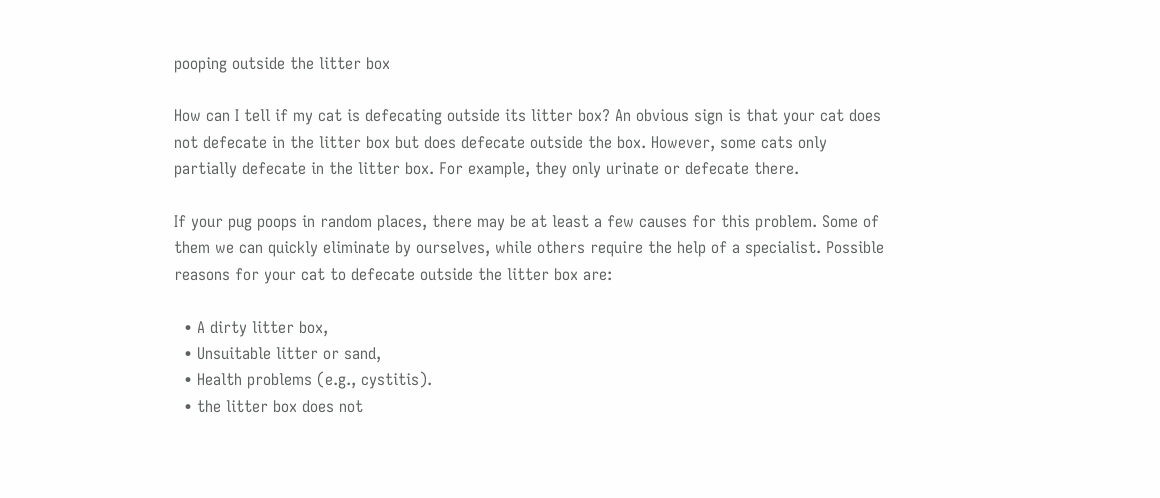pooping outside the litter box

How can I tell if my cat is defecating outside its litter box? An obvious sign is that your cat does not defecate in the litter box but does defecate outside the box. However, some cats only partially defecate in the litter box. For example, they only urinate or defecate there.

If your pug poops in random places, there may be at least a few causes for this problem. Some of them we can quickly eliminate by ourselves, while others require the help of a specialist. Possible reasons for your cat to defecate outside the litter box are:

  • A dirty litter box,
  • Unsuitable litter or sand,
  • Health problems (e.g., cystitis).
  • the litter box does not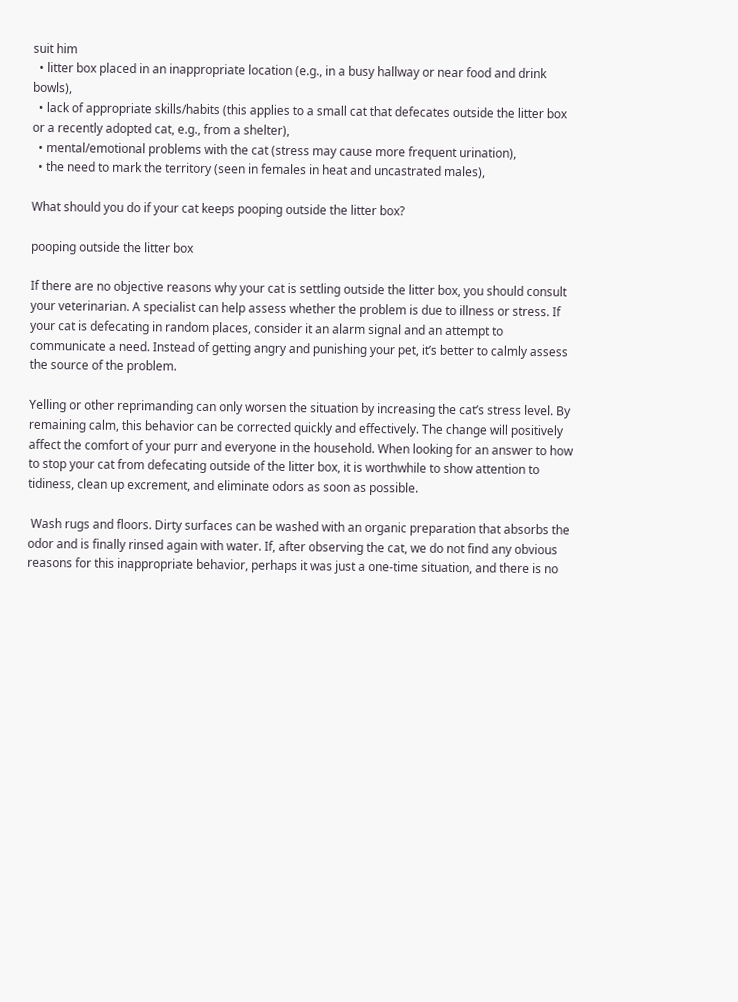suit him
  • litter box placed in an inappropriate location (e.g., in a busy hallway or near food and drink bowls),
  • lack of appropriate skills/habits (this applies to a small cat that defecates outside the litter box or a recently adopted cat, e.g., from a shelter),
  • mental/emotional problems with the cat (stress may cause more frequent urination),
  • the need to mark the territory (seen in females in heat and uncastrated males),

What should you do if your cat keeps pooping outside the litter box?

pooping outside the litter box

If there are no objective reasons why your cat is settling outside the litter box, you should consult your veterinarian. A specialist can help assess whether the problem is due to illness or stress. If your cat is defecating in random places, consider it an alarm signal and an attempt to communicate a need. Instead of getting angry and punishing your pet, it’s better to calmly assess the source of the problem.

Yelling or other reprimanding can only worsen the situation by increasing the cat’s stress level. By remaining calm, this behavior can be corrected quickly and effectively. The change will positively affect the comfort of your purr and everyone in the household. When looking for an answer to how to stop your cat from defecating outside of the litter box, it is worthwhile to show attention to tidiness, clean up excrement, and eliminate odors as soon as possible.

 Wash rugs and floors. Dirty surfaces can be washed with an organic preparation that absorbs the odor and is finally rinsed again with water. If, after observing the cat, we do not find any obvious reasons for this inappropriate behavior, perhaps it was just a one-time situation, and there is no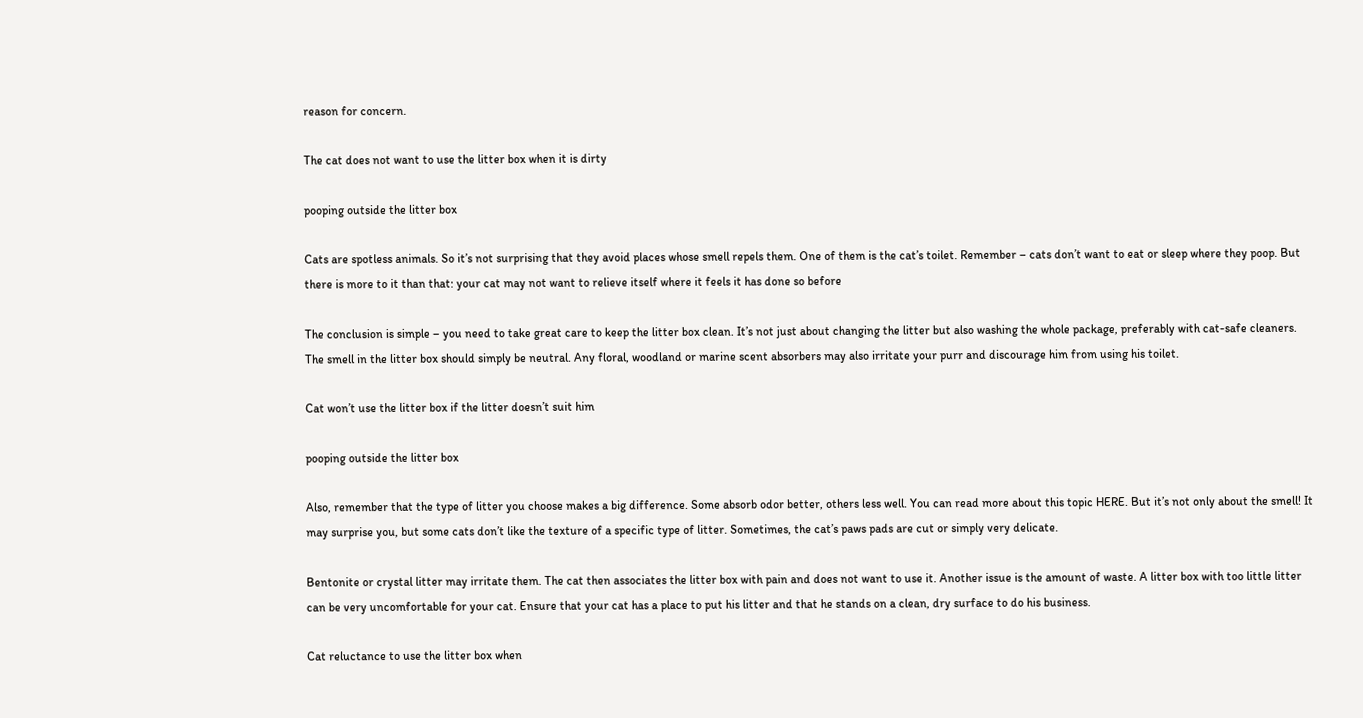reason for concern.

The cat does not want to use the litter box when it is dirty

pooping outside the litter box

Cats are spotless animals. So it’s not surprising that they avoid places whose smell repels them. One of them is the cat’s toilet. Remember – cats don’t want to eat or sleep where they poop. But there is more to it than that: your cat may not want to relieve itself where it feels it has done so before

The conclusion is simple – you need to take great care to keep the litter box clean. It’s not just about changing the litter but also washing the whole package, preferably with cat-safe cleaners. The smell in the litter box should simply be neutral. Any floral, woodland or marine scent absorbers may also irritate your purr and discourage him from using his toilet.

Cat won’t use the litter box if the litter doesn’t suit him

pooping outside the litter box

Also, remember that the type of litter you choose makes a big difference. Some absorb odor better, others less well. You can read more about this topic HERE. But it’s not only about the smell! It may surprise you, but some cats don’t like the texture of a specific type of litter. Sometimes, the cat’s paws pads are cut or simply very delicate.

Bentonite or crystal litter may irritate them. The cat then associates the litter box with pain and does not want to use it. Another issue is the amount of waste. A litter box with too little litter can be very uncomfortable for your cat. Ensure that your cat has a place to put his litter and that he stands on a clean, dry surface to do his business.

Cat reluctance to use the litter box when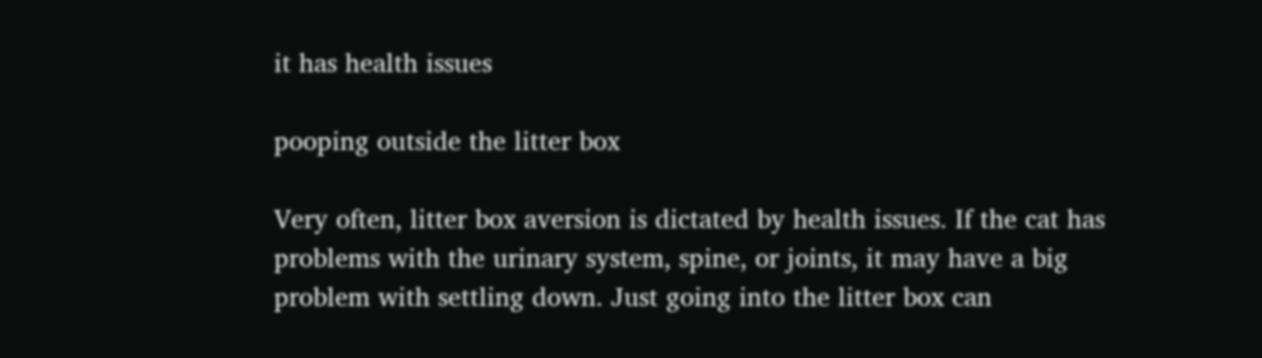it has health issues

pooping outside the litter box

Very often, litter box aversion is dictated by health issues. If the cat has problems with the urinary system, spine, or joints, it may have a big problem with settling down. Just going into the litter box can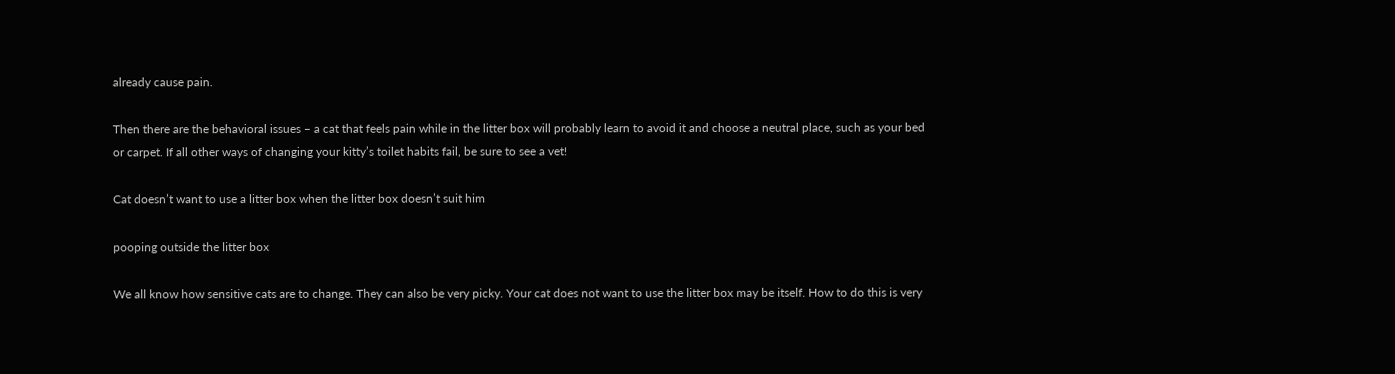already cause pain.

Then there are the behavioral issues – a cat that feels pain while in the litter box will probably learn to avoid it and choose a neutral place, such as your bed or carpet. If all other ways of changing your kitty’s toilet habits fail, be sure to see a vet!

Cat doesn’t want to use a litter box when the litter box doesn’t suit him

pooping outside the litter box

We all know how sensitive cats are to change. They can also be very picky. Your cat does not want to use the litter box may be itself. How to do this is very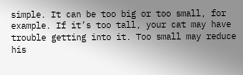simple. It can be too big or too small, for example. If it’s too tall, your cat may have trouble getting into it. Too small may reduce his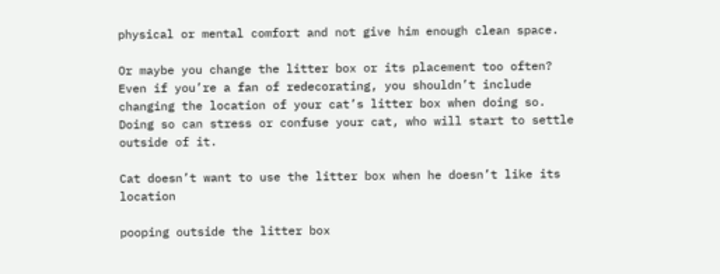physical or mental comfort and not give him enough clean space.

Or maybe you change the litter box or its placement too often? Even if you’re a fan of redecorating, you shouldn’t include changing the location of your cat’s litter box when doing so. Doing so can stress or confuse your cat, who will start to settle outside of it.

Cat doesn’t want to use the litter box when he doesn’t like its location

pooping outside the litter box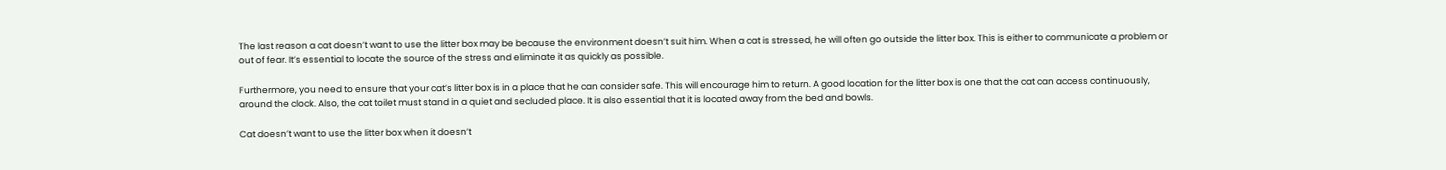The last reason a cat doesn’t want to use the litter box may be because the environment doesn’t suit him. When a cat is stressed, he will often go outside the litter box. This is either to communicate a problem or out of fear. It’s essential to locate the source of the stress and eliminate it as quickly as possible.

Furthermore, you need to ensure that your cat’s litter box is in a place that he can consider safe. This will encourage him to return. A good location for the litter box is one that the cat can access continuously, around the clock. Also, the cat toilet must stand in a quiet and secluded place. It is also essential that it is located away from the bed and bowls.

Cat doesn’t want to use the litter box when it doesn’t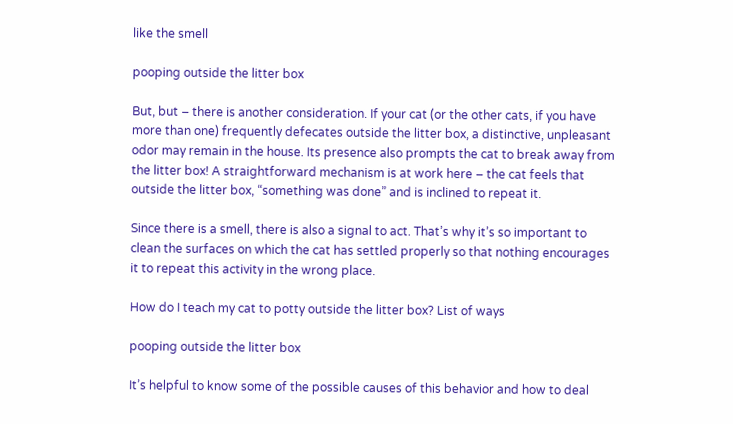like the smell

pooping outside the litter box

But, but – there is another consideration. If your cat (or the other cats, if you have more than one) frequently defecates outside the litter box, a distinctive, unpleasant odor may remain in the house. Its presence also prompts the cat to break away from the litter box! A straightforward mechanism is at work here – the cat feels that outside the litter box, “something was done” and is inclined to repeat it.

Since there is a smell, there is also a signal to act. That’s why it’s so important to clean the surfaces on which the cat has settled properly so that nothing encourages it to repeat this activity in the wrong place.

How do I teach my cat to potty outside the litter box? List of ways

pooping outside the litter box

It’s helpful to know some of the possible causes of this behavior and how to deal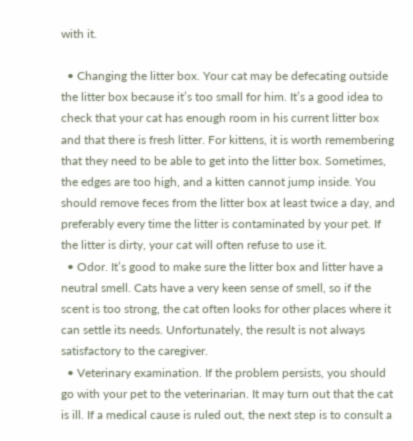with it.

  • Changing the litter box. Your cat may be defecating outside the litter box because it’s too small for him. It’s a good idea to check that your cat has enough room in his current litter box and that there is fresh litter. For kittens, it is worth remembering that they need to be able to get into the litter box. Sometimes, the edges are too high, and a kitten cannot jump inside. You should remove feces from the litter box at least twice a day, and preferably every time the litter is contaminated by your pet. If the litter is dirty, your cat will often refuse to use it.
  • Odor. It’s good to make sure the litter box and litter have a neutral smell. Cats have a very keen sense of smell, so if the scent is too strong, the cat often looks for other places where it can settle its needs. Unfortunately, the result is not always satisfactory to the caregiver.
  • Veterinary examination. If the problem persists, you should go with your pet to the veterinarian. It may turn out that the cat is ill. If a medical cause is ruled out, the next step is to consult a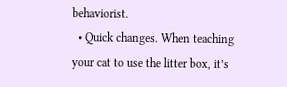behaviorist.
  • Quick changes. When teaching your cat to use the litter box, it’s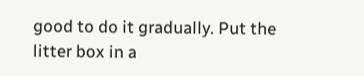good to do it gradually. Put the litter box in a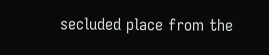secluded place from the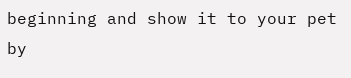beginning and show it to your pet by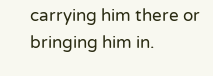carrying him there or bringing him in.